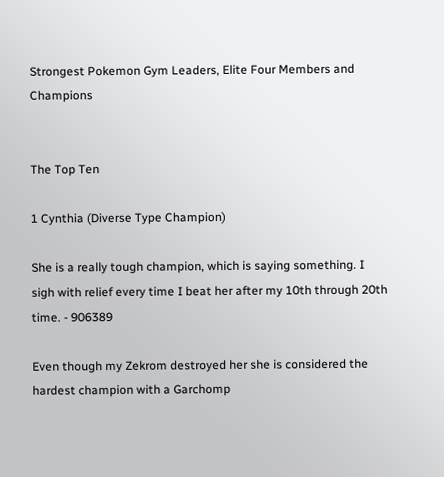Strongest Pokemon Gym Leaders, Elite Four Members and Champions


The Top Ten

1 Cynthia (Diverse Type Champion)

She is a really tough champion, which is saying something. I sigh with relief every time I beat her after my 10th through 20th time. - 906389

Even though my Zekrom destroyed her she is considered the hardest champion with a Garchomp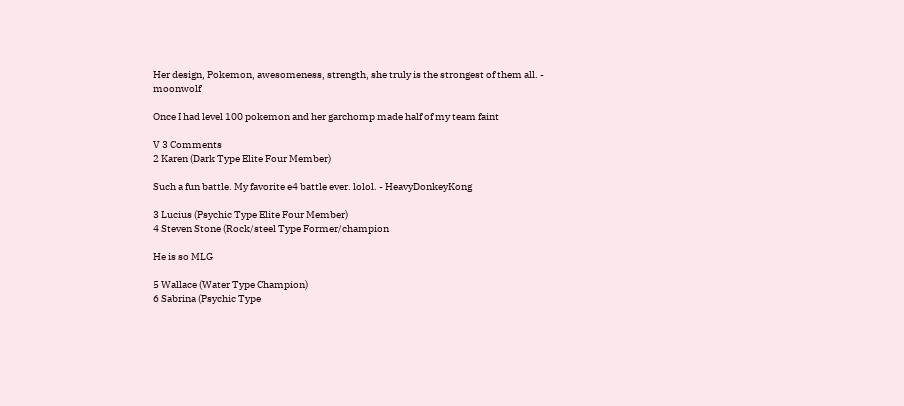Her design, Pokemon, awesomeness, strength, she truly is the strongest of them all. - moonwolf

Once I had level 100 pokemon and her garchomp made half of my team faint

V 3 Comments
2 Karen (Dark Type Elite Four Member)

Such a fun battle. My favorite e4 battle ever. lolol. - HeavyDonkeyKong

3 Lucius (Psychic Type Elite Four Member)
4 Steven Stone (Rock/steel Type Former/champion

He is so MLG

5 Wallace (Water Type Champion)
6 Sabrina (Psychic Type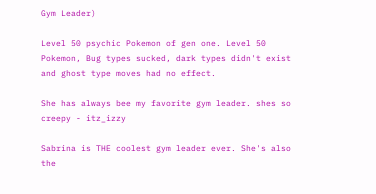Gym Leader)

Level 50 psychic Pokemon of gen one. Level 50 Pokemon, Bug types sucked, dark types didn't exist and ghost type moves had no effect.

She has always bee my favorite gym leader. shes so creepy - itz_izzy

Sabrina is THE coolest gym leader ever. She's also the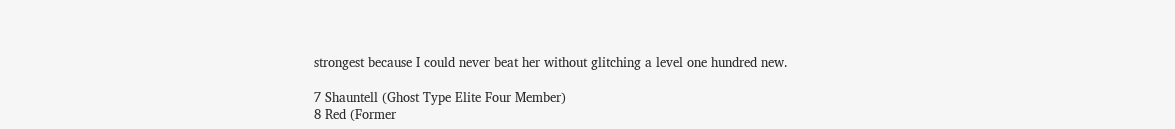strongest because I could never beat her without glitching a level one hundred new.

7 Shauntell (Ghost Type Elite Four Member)
8 Red (Former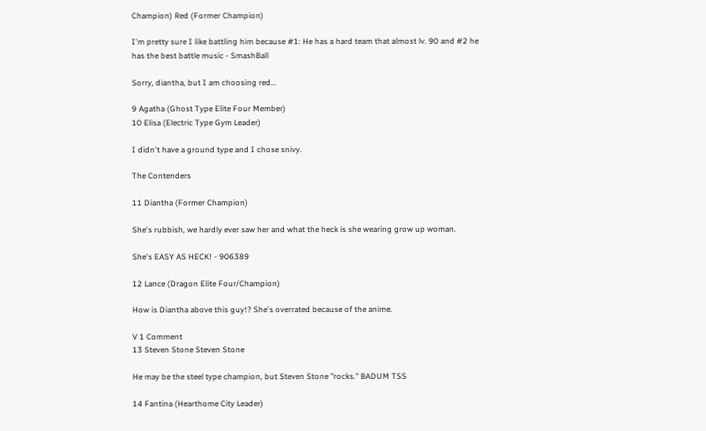Champion) Red (Former Champion)

I'm pretty sure I like battling him because #1: He has a hard team that almost lv. 90 and #2 he has the best battle music - SmashBall

Sorry, diantha, but I am choosing red...

9 Agatha (Ghost Type Elite Four Member)
10 Elisa (Electric Type Gym Leader)

I didn't have a ground type and I chose snivy.

The Contenders

11 Diantha (Former Champion)

She's rubbish, we hardly ever saw her and what the heck is she wearing grow up woman.

She's EASY AS HECK! - 906389

12 Lance (Dragon Elite Four/Champion)

How is Diantha above this guy!? She's overrated because of the anime.

V 1 Comment
13 Steven Stone Steven Stone

He may be the steel type champion, but Steven Stone "rocks." BADUM TSS

14 Fantina (Hearthome City Leader)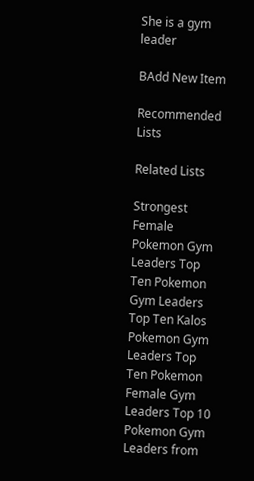She is a gym leader

BAdd New Item

Recommended Lists

Related Lists

Strongest Female Pokemon Gym Leaders Top Ten Pokemon Gym Leaders Top Ten Kalos Pokemon Gym Leaders Top Ten Pokemon Female Gym Leaders Top 10 Pokemon Gym Leaders from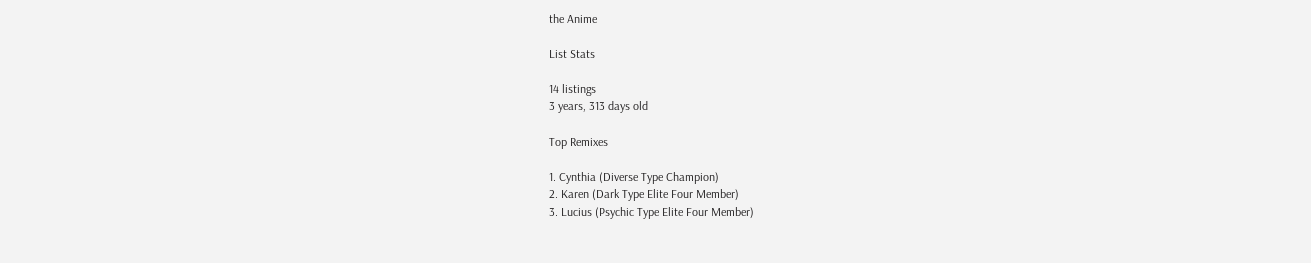the Anime

List Stats

14 listings
3 years, 313 days old

Top Remixes

1. Cynthia (Diverse Type Champion)
2. Karen (Dark Type Elite Four Member)
3. Lucius (Psychic Type Elite Four Member)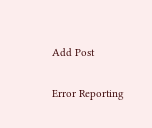Add Post

Error Reporting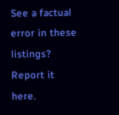See a factual error in these listings? Report it here.